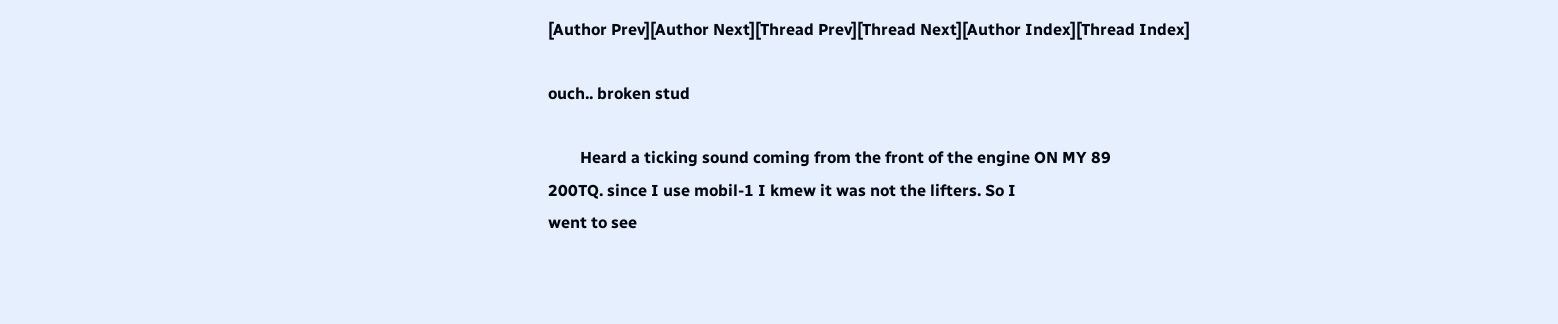[Author Prev][Author Next][Thread Prev][Thread Next][Author Index][Thread Index]

ouch.. broken stud

        Heard a ticking sound coming from the front of the engine ON MY 89
200TQ. since I use mobil-1 I kmew it was not the lifters. So I
went to see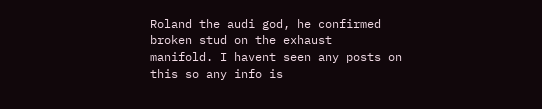Roland the audi god, he confirmed broken stud on the exhaust
manifold. I havent seen any posts on this so any info is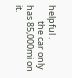helpful .
        the car only has 85,000mi on it.